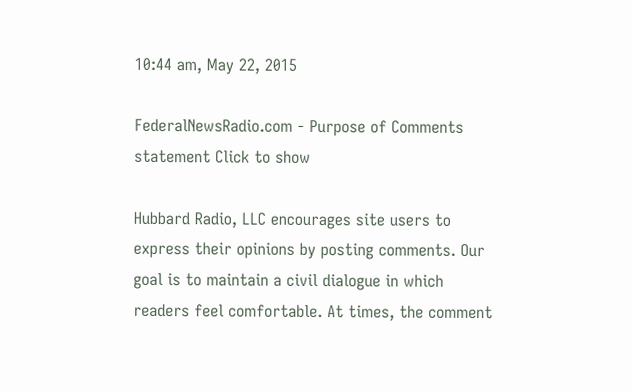10:44 am, May 22, 2015

FederalNewsRadio.com - Purpose of Comments statement Click to show

Hubbard Radio, LLC encourages site users to express their opinions by posting comments. Our goal is to maintain a civil dialogue in which readers feel comfortable. At times, the comment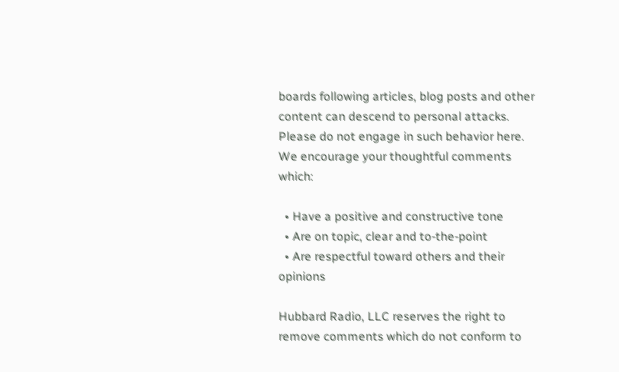boards following articles, blog posts and other content can descend to personal attacks. Please do not engage in such behavior here. We encourage your thoughtful comments which:

  • Have a positive and constructive tone
  • Are on topic, clear and to-the-point
  • Are respectful toward others and their opinions

Hubbard Radio, LLC reserves the right to remove comments which do not conform to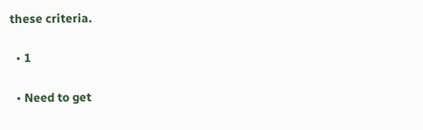these criteria.

  • 1

  • Need to get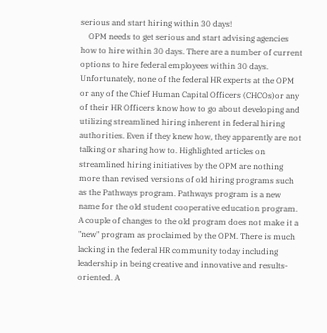serious and start hiring within 30 days!
    OPM needs to get serious and start advising agencies how to hire within 30 days. There are a number of current options to hire federal employees within 30 days. Unfortunately, none of the federal HR experts at the OPM or any of the Chief Human Capital Officers (CHCOs)or any of their HR Officers know how to go about developing and utilizing streamlined hiring inherent in federal hiring authorities. Even if they knew how, they apparently are not talking or sharing how to. Highlighted articles on streamlined hiring initiatives by the OPM are nothing more than revised versions of old hiring programs such as the Pathways program. Pathways program is a new name for the old student cooperative education program. A couple of changes to the old program does not make it a "new" program as proclaimed by the OPM. There is much lacking in the federal HR community today including leadership in being creative and innovative and results-oriented. A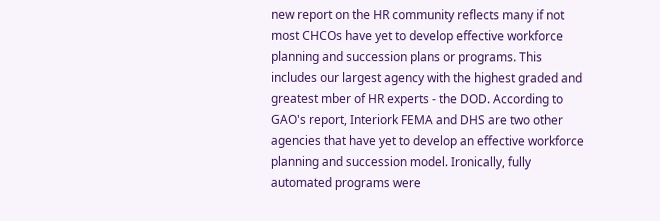new report on the HR community reflects many if not most CHCOs have yet to develop effective workforce planning and succession plans or programs. This includes our largest agency with the highest graded and greatest mber of HR experts - the DOD. According to GAO's report, Interiork FEMA and DHS are two other agencies that have yet to develop an effective workforce planning and succession model. Ironically, fully automated programs were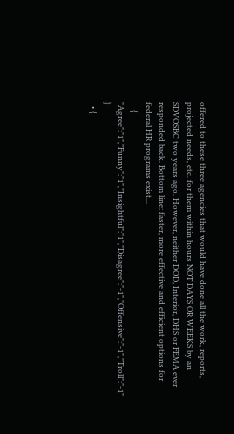offered to these three agencies that would have done all the work, reports, projected needs, etc. for them within hours NOT DAYS OR WEEKS by an SDVOSBC two years ago. However, neither DOD, Interior, DHS or FEMA ever responded back. Bottom line: faster, more effective and efficient options for federal HR programs exist...
    { "Agree":"1","Funny":"1","Insightful":"1","Disagree":"-1","Offensive":"-1","Troll":"-1" }
  • {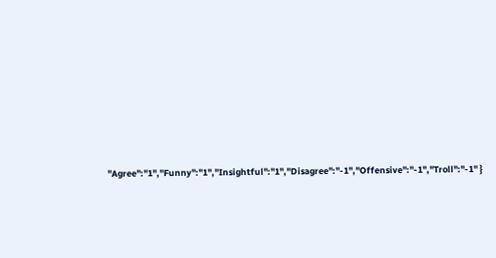"Agree":"1","Funny":"1","Insightful":"1","Disagree":"-1","Offensive":"-1","Troll":"-1" }